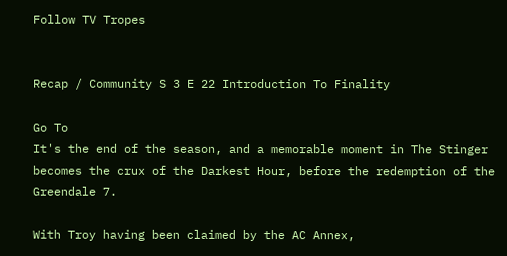Follow TV Tropes


Recap / Community S 3 E 22 Introduction To Finality

Go To
It's the end of the season, and a memorable moment in The Stinger becomes the crux of the Darkest Hour, before the redemption of the Greendale 7.

With Troy having been claimed by the AC Annex,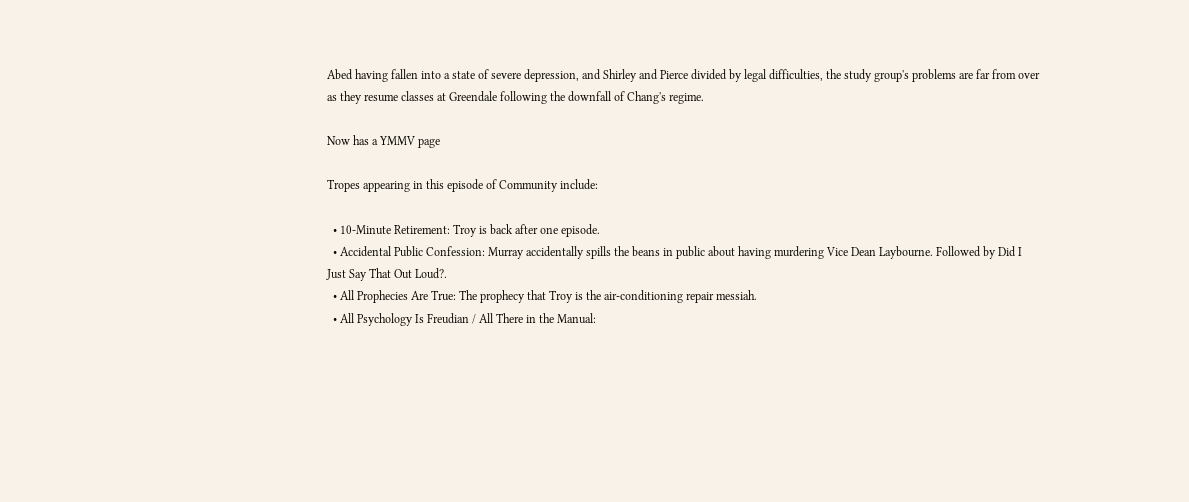Abed having fallen into a state of severe depression, and Shirley and Pierce divided by legal difficulties, the study group's problems are far from over as they resume classes at Greendale following the downfall of Chang's regime.

Now has a YMMV page

Tropes appearing in this episode of Community include:

  • 10-Minute Retirement: Troy is back after one episode.
  • Accidental Public Confession: Murray accidentally spills the beans in public about having murdering Vice Dean Laybourne. Followed by Did I Just Say That Out Loud?.
  • All Prophecies Are True: The prophecy that Troy is the air-conditioning repair messiah.
  • All Psychology Is Freudian / All There in the Manual: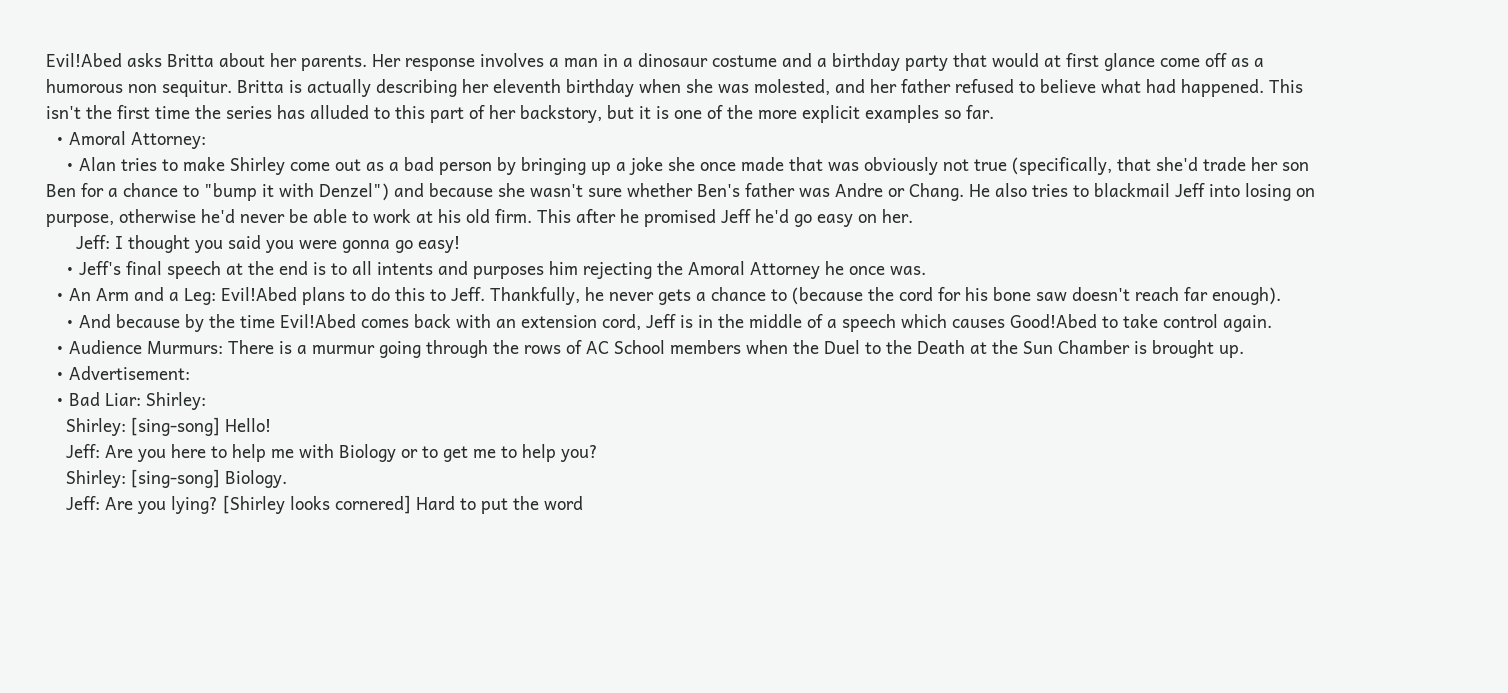Evil!Abed asks Britta about her parents. Her response involves a man in a dinosaur costume and a birthday party that would at first glance come off as a humorous non sequitur. Britta is actually describing her eleventh birthday when she was molested, and her father refused to believe what had happened. This isn't the first time the series has alluded to this part of her backstory, but it is one of the more explicit examples so far.
  • Amoral Attorney:
    • Alan tries to make Shirley come out as a bad person by bringing up a joke she once made that was obviously not true (specifically, that she'd trade her son Ben for a chance to "bump it with Denzel") and because she wasn't sure whether Ben's father was Andre or Chang. He also tries to blackmail Jeff into losing on purpose, otherwise he'd never be able to work at his old firm. This after he promised Jeff he'd go easy on her.
      Jeff: I thought you said you were gonna go easy!
    • Jeff's final speech at the end is to all intents and purposes him rejecting the Amoral Attorney he once was.
  • An Arm and a Leg: Evil!Abed plans to do this to Jeff. Thankfully, he never gets a chance to (because the cord for his bone saw doesn't reach far enough).
    • And because by the time Evil!Abed comes back with an extension cord, Jeff is in the middle of a speech which causes Good!Abed to take control again.
  • Audience Murmurs: There is a murmur going through the rows of AC School members when the Duel to the Death at the Sun Chamber is brought up.
  • Advertisement:
  • Bad Liar: Shirley:
    Shirley: [sing-song] Hello!
    Jeff: Are you here to help me with Biology or to get me to help you?
    Shirley: [sing-song] Biology.
    Jeff: Are you lying? [Shirley looks cornered] Hard to put the word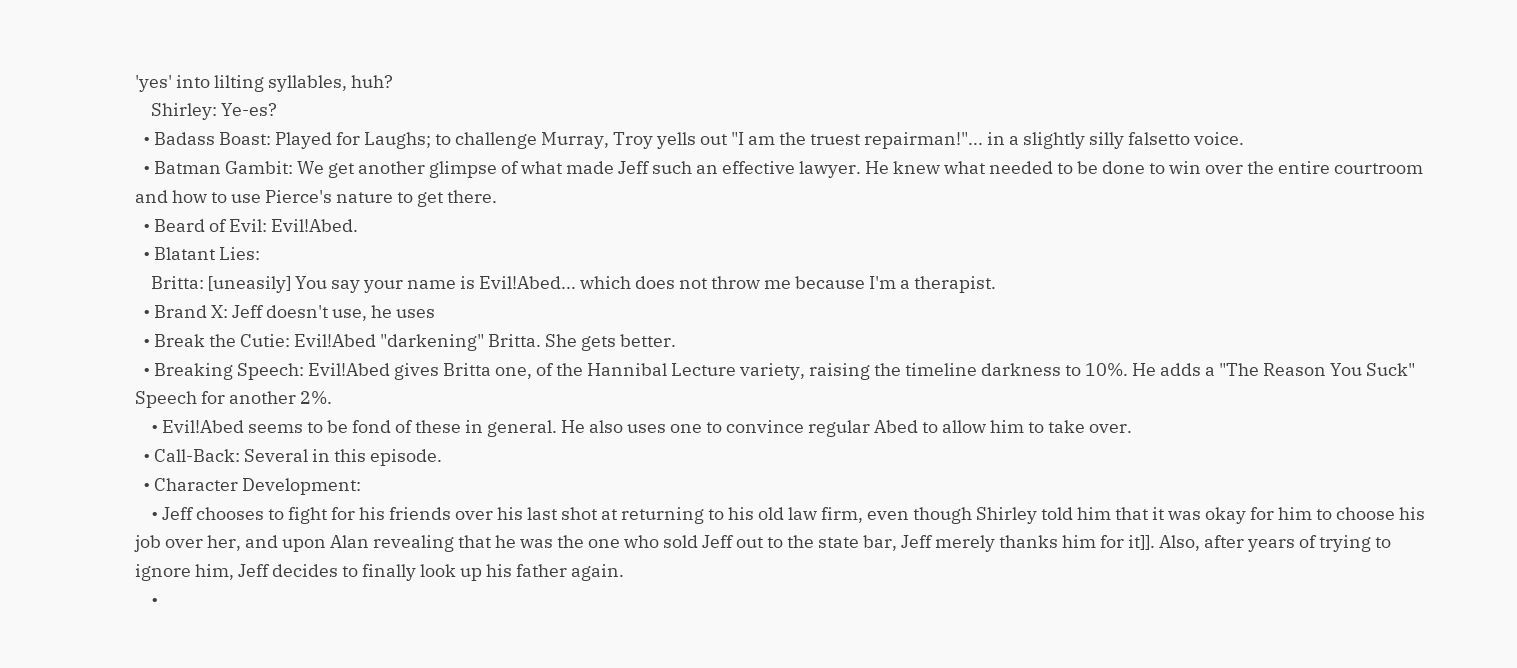'yes' into lilting syllables, huh?
    Shirley: Ye-es?
  • Badass Boast: Played for Laughs; to challenge Murray, Troy yells out "I am the truest repairman!"... in a slightly silly falsetto voice.
  • Batman Gambit: We get another glimpse of what made Jeff such an effective lawyer. He knew what needed to be done to win over the entire courtroom and how to use Pierce's nature to get there.
  • Beard of Evil: Evil!Abed.
  • Blatant Lies:
    Britta: [uneasily] You say your name is Evil!Abed... which does not throw me because I'm a therapist.
  • Brand X: Jeff doesn't use, he uses
  • Break the Cutie: Evil!Abed "darkening" Britta. She gets better.
  • Breaking Speech: Evil!Abed gives Britta one, of the Hannibal Lecture variety, raising the timeline darkness to 10%. He adds a "The Reason You Suck" Speech for another 2%.
    • Evil!Abed seems to be fond of these in general. He also uses one to convince regular Abed to allow him to take over.
  • Call-Back: Several in this episode.
  • Character Development:
    • Jeff chooses to fight for his friends over his last shot at returning to his old law firm, even though Shirley told him that it was okay for him to choose his job over her, and upon Alan revealing that he was the one who sold Jeff out to the state bar, Jeff merely thanks him for it]]. Also, after years of trying to ignore him, Jeff decides to finally look up his father again.
    •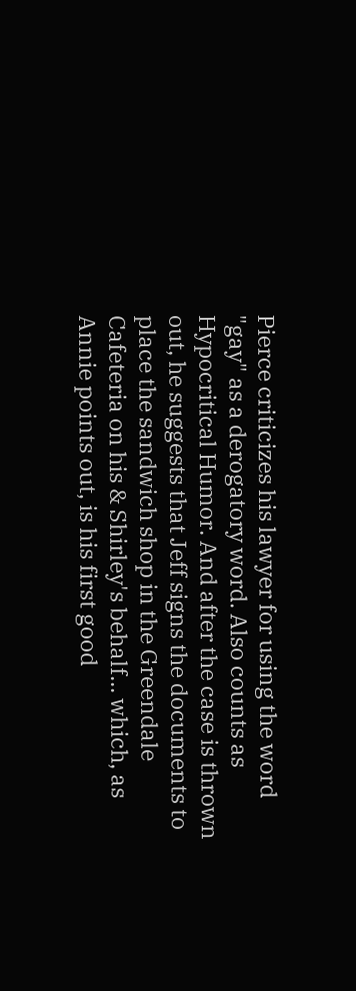Pierce criticizes his lawyer for using the word "gay" as a derogatory word. Also counts as Hypocritical Humor. And after the case is thrown out, he suggests that Jeff signs the documents to place the sandwich shop in the Greendale Cafeteria on his & Shirley's behalf... which, as Annie points out, is his first good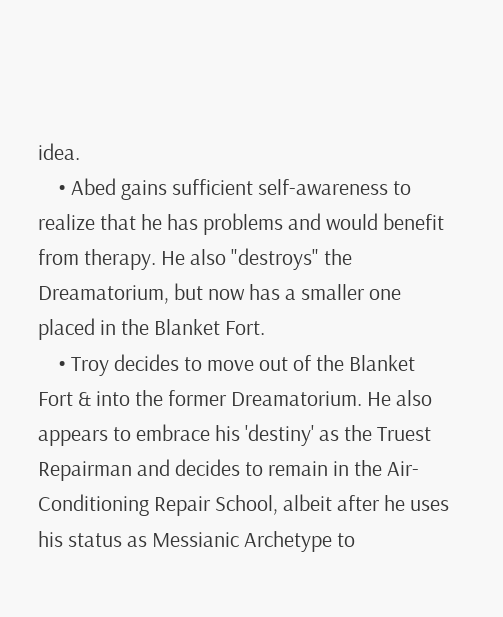idea.
    • Abed gains sufficient self-awareness to realize that he has problems and would benefit from therapy. He also "destroys" the Dreamatorium, but now has a smaller one placed in the Blanket Fort.
    • Troy decides to move out of the Blanket Fort & into the former Dreamatorium. He also appears to embrace his 'destiny' as the Truest Repairman and decides to remain in the Air-Conditioning Repair School, albeit after he uses his status as Messianic Archetype to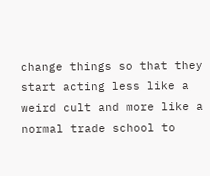change things so that they start acting less like a weird cult and more like a normal trade school to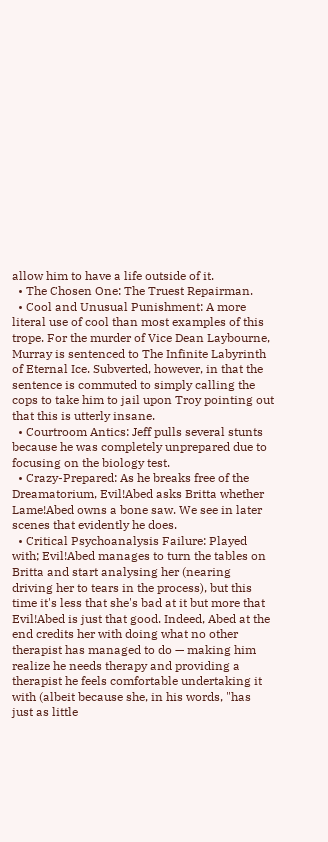allow him to have a life outside of it.
  • The Chosen One: The Truest Repairman.
  • Cool and Unusual Punishment: A more literal use of cool than most examples of this trope. For the murder of Vice Dean Laybourne, Murray is sentenced to The Infinite Labyrinth of Eternal Ice. Subverted, however, in that the sentence is commuted to simply calling the cops to take him to jail upon Troy pointing out that this is utterly insane.
  • Courtroom Antics: Jeff pulls several stunts because he was completely unprepared due to focusing on the biology test.
  • Crazy-Prepared: As he breaks free of the Dreamatorium, Evil!Abed asks Britta whether Lame!Abed owns a bone saw. We see in later scenes that evidently he does.
  • Critical Psychoanalysis Failure: Played with; Evil!Abed manages to turn the tables on Britta and start analysing her (nearing driving her to tears in the process), but this time it's less that she's bad at it but more that Evil!Abed is just that good. Indeed, Abed at the end credits her with doing what no other therapist has managed to do — making him realize he needs therapy and providing a therapist he feels comfortable undertaking it with (albeit because she, in his words, "has just as little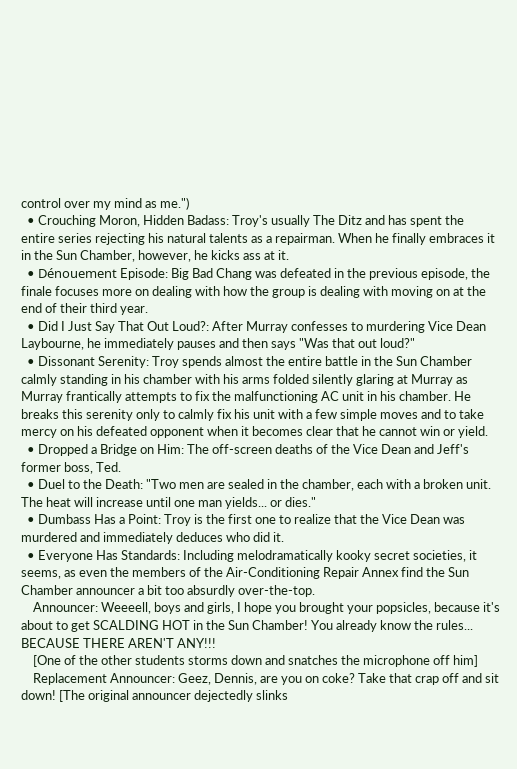control over my mind as me.")
  • Crouching Moron, Hidden Badass: Troy's usually The Ditz and has spent the entire series rejecting his natural talents as a repairman. When he finally embraces it in the Sun Chamber, however, he kicks ass at it.
  • Dénouement Episode: Big Bad Chang was defeated in the previous episode, the finale focuses more on dealing with how the group is dealing with moving on at the end of their third year.
  • Did I Just Say That Out Loud?: After Murray confesses to murdering Vice Dean Laybourne, he immediately pauses and then says "Was that out loud?"
  • Dissonant Serenity: Troy spends almost the entire battle in the Sun Chamber calmly standing in his chamber with his arms folded silently glaring at Murray as Murray frantically attempts to fix the malfunctioning AC unit in his chamber. He breaks this serenity only to calmly fix his unit with a few simple moves and to take mercy on his defeated opponent when it becomes clear that he cannot win or yield.
  • Dropped a Bridge on Him: The off-screen deaths of the Vice Dean and Jeff's former boss, Ted.
  • Duel to the Death: "Two men are sealed in the chamber, each with a broken unit. The heat will increase until one man yields... or dies."
  • Dumbass Has a Point: Troy is the first one to realize that the Vice Dean was murdered and immediately deduces who did it.
  • Everyone Has Standards: Including melodramatically kooky secret societies, it seems, as even the members of the Air-Conditioning Repair Annex find the Sun Chamber announcer a bit too absurdly over-the-top.
    Announcer: Weeeell, boys and girls, I hope you brought your popsicles, because it's about to get SCALDING HOT in the Sun Chamber! You already know the rules... BECAUSE THERE AREN'T ANY!!!
    [One of the other students storms down and snatches the microphone off him]
    Replacement Announcer: Geez, Dennis, are you on coke? Take that crap off and sit down! [The original announcer dejectedly slinks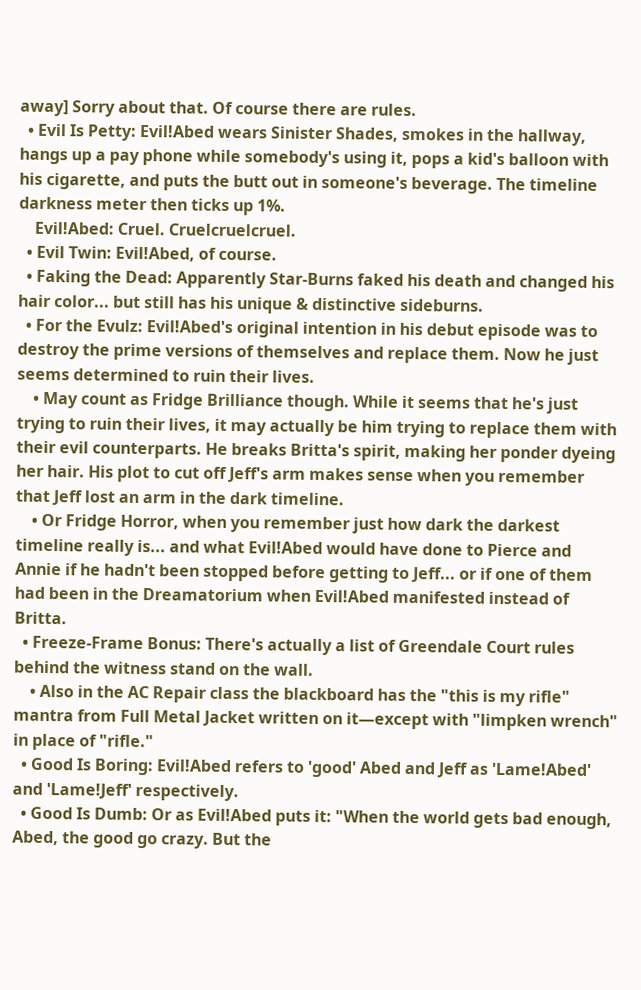away] Sorry about that. Of course there are rules.
  • Evil Is Petty: Evil!Abed wears Sinister Shades, smokes in the hallway, hangs up a pay phone while somebody's using it, pops a kid's balloon with his cigarette, and puts the butt out in someone's beverage. The timeline darkness meter then ticks up 1%.
    Evil!Abed: Cruel. Cruelcruelcruel.
  • Evil Twin: Evil!Abed, of course.
  • Faking the Dead: Apparently Star-Burns faked his death and changed his hair color... but still has his unique & distinctive sideburns.
  • For the Evulz: Evil!Abed's original intention in his debut episode was to destroy the prime versions of themselves and replace them. Now he just seems determined to ruin their lives.
    • May count as Fridge Brilliance though. While it seems that he's just trying to ruin their lives, it may actually be him trying to replace them with their evil counterparts. He breaks Britta's spirit, making her ponder dyeing her hair. His plot to cut off Jeff's arm makes sense when you remember that Jeff lost an arm in the dark timeline.
    • Or Fridge Horror, when you remember just how dark the darkest timeline really is... and what Evil!Abed would have done to Pierce and Annie if he hadn't been stopped before getting to Jeff... or if one of them had been in the Dreamatorium when Evil!Abed manifested instead of Britta.
  • Freeze-Frame Bonus: There's actually a list of Greendale Court rules behind the witness stand on the wall.
    • Also in the AC Repair class the blackboard has the "this is my rifle" mantra from Full Metal Jacket written on it—except with "limpken wrench" in place of "rifle."
  • Good Is Boring: Evil!Abed refers to 'good' Abed and Jeff as 'Lame!Abed' and 'Lame!Jeff' respectively.
  • Good Is Dumb: Or as Evil!Abed puts it: "When the world gets bad enough, Abed, the good go crazy. But the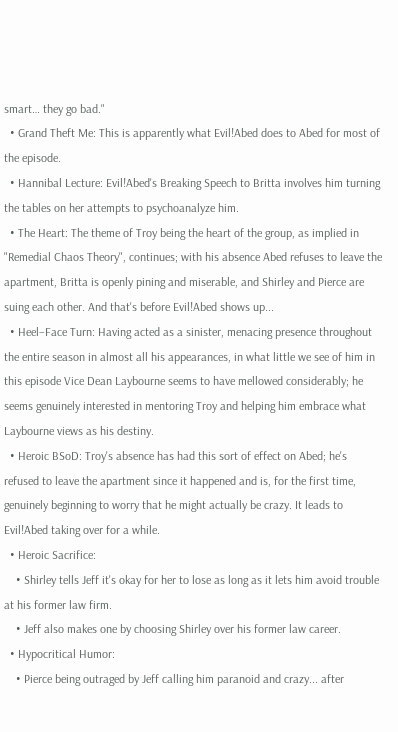smart… they go bad."
  • Grand Theft Me: This is apparently what Evil!Abed does to Abed for most of the episode.
  • Hannibal Lecture: Evil!Abed's Breaking Speech to Britta involves him turning the tables on her attempts to psychoanalyze him.
  • The Heart: The theme of Troy being the heart of the group, as implied in "Remedial Chaos Theory", continues; with his absence Abed refuses to leave the apartment, Britta is openly pining and miserable, and Shirley and Pierce are suing each other. And that's before Evil!Abed shows up...
  • Heel–Face Turn: Having acted as a sinister, menacing presence throughout the entire season in almost all his appearances, in what little we see of him in this episode Vice Dean Laybourne seems to have mellowed considerably; he seems genuinely interested in mentoring Troy and helping him embrace what Laybourne views as his destiny.
  • Heroic BSoD: Troy's absence has had this sort of effect on Abed; he's refused to leave the apartment since it happened and is, for the first time, genuinely beginning to worry that he might actually be crazy. It leads to Evil!Abed taking over for a while.
  • Heroic Sacrifice:
    • Shirley tells Jeff it's okay for her to lose as long as it lets him avoid trouble at his former law firm.
    • Jeff also makes one by choosing Shirley over his former law career.
  • Hypocritical Humor:
    • Pierce being outraged by Jeff calling him paranoid and crazy... after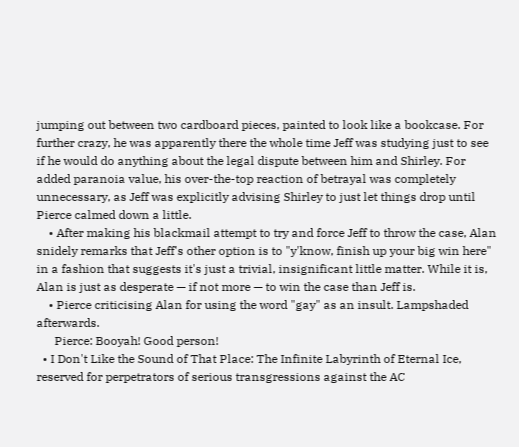jumping out between two cardboard pieces, painted to look like a bookcase. For further crazy, he was apparently there the whole time Jeff was studying just to see if he would do anything about the legal dispute between him and Shirley. For added paranoia value, his over-the-top reaction of betrayal was completely unnecessary, as Jeff was explicitly advising Shirley to just let things drop until Pierce calmed down a little.
    • After making his blackmail attempt to try and force Jeff to throw the case, Alan snidely remarks that Jeff's other option is to "y'know, finish up your big win here" in a fashion that suggests it's just a trivial, insignificant little matter. While it is, Alan is just as desperate — if not more — to win the case than Jeff is.
    • Pierce criticising Alan for using the word "gay" as an insult. Lampshaded afterwards.
      Pierce: Booyah! Good person!
  • I Don't Like the Sound of That Place: The Infinite Labyrinth of Eternal Ice, reserved for perpetrators of serious transgressions against the AC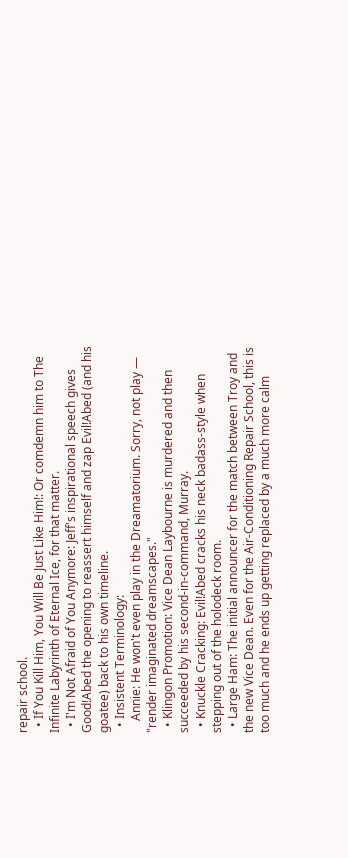repair school.
  • If You Kill Him, You Will Be Just Like Him!: Or comdemn him to The Infinite Labyrinth of Eternal Ice, for that matter.
  • I'm Not Afraid of You Anymore: Jeff's inspirational speech gives Good!Abed the opening to reassert himself and zap Evil!Abed (and his goatee) back to his own timeline.
  • Insistent Terminology:
    Annie: He won't even play in the Dreamatorium. Sorry, not play — "render imaginated dreamscapes."
  • Klingon Promotion: Vice Dean Laybourne is murdered and then succeeded by his second-in-command, Murray.
  • Knuckle Cracking: Evil!Abed cracks his neck badass-style when stepping out of the holodeck room.
  • Large Ham: The initial announcer for the match between Troy and the new Vice Dean. Even for the Air-Conditioning Repair School, this is too much and he ends up getting replaced by a much more calm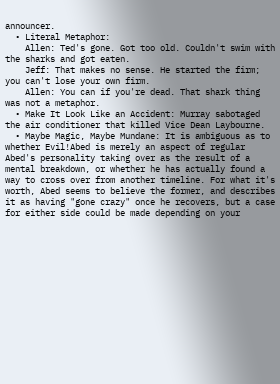announcer.
  • Literal Metaphor:
    Allen: Ted's gone. Got too old. Couldn't swim with the sharks and got eaten.
    Jeff: That makes no sense. He started the firm; you can't lose your own firm.
    Allen: You can if you're dead. That shark thing was not a metaphor.
  • Make It Look Like an Accident: Murray sabotaged the air conditioner that killed Vice Dean Laybourne.
  • Maybe Magic, Maybe Mundane: It is ambiguous as to whether Evil!Abed is merely an aspect of regular Abed's personality taking over as the result of a mental breakdown, or whether he has actually found a way to cross over from another timeline. For what it's worth, Abed seems to believe the former, and describes it as having "gone crazy" once he recovers, but a case for either side could be made depending on your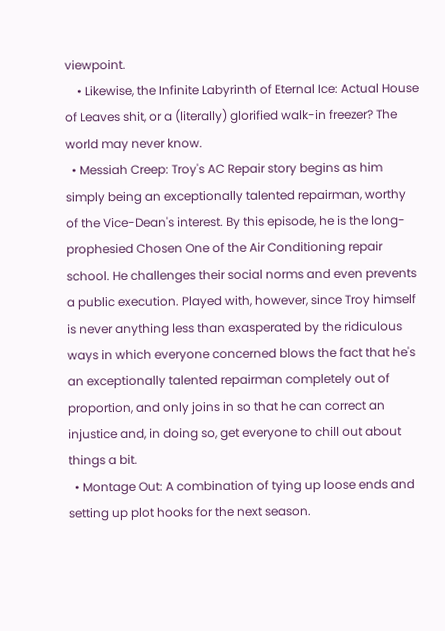viewpoint.
    • Likewise, the Infinite Labyrinth of Eternal Ice: Actual House of Leaves shit, or a (literally) glorified walk-in freezer? The world may never know.
  • Messiah Creep: Troy's AC Repair story begins as him simply being an exceptionally talented repairman, worthy of the Vice-Dean's interest. By this episode, he is the long-prophesied Chosen One of the Air Conditioning repair school. He challenges their social norms and even prevents a public execution. Played with, however, since Troy himself is never anything less than exasperated by the ridiculous ways in which everyone concerned blows the fact that he's an exceptionally talented repairman completely out of proportion, and only joins in so that he can correct an injustice and, in doing so, get everyone to chill out about things a bit.
  • Montage Out: A combination of tying up loose ends and setting up plot hooks for the next season.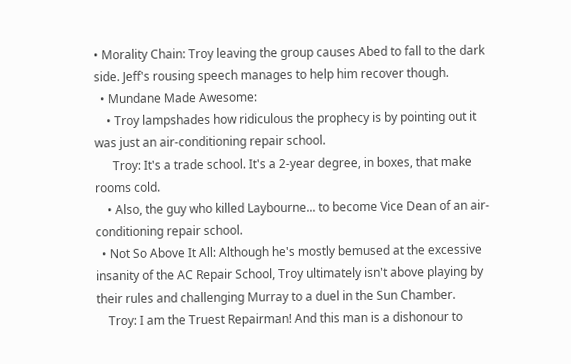• Morality Chain: Troy leaving the group causes Abed to fall to the dark side. Jeff's rousing speech manages to help him recover though.
  • Mundane Made Awesome:
    • Troy lampshades how ridiculous the prophecy is by pointing out it was just an air-conditioning repair school.
      Troy: It's a trade school. It's a 2-year degree, in boxes, that make rooms cold.
    • Also, the guy who killed Laybourne... to become Vice Dean of an air-conditioning repair school.
  • Not So Above It All: Although he's mostly bemused at the excessive insanity of the AC Repair School, Troy ultimately isn't above playing by their rules and challenging Murray to a duel in the Sun Chamber.
    Troy: I am the Truest Repairman! And this man is a dishonour to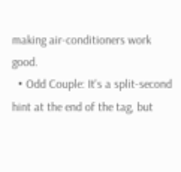making air-conditioners work good.
  • Odd Couple: It's a split-second hint at the end of the tag, but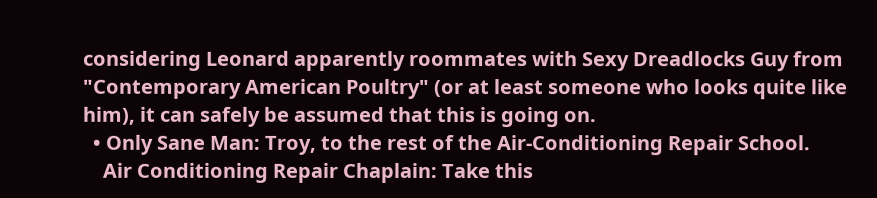considering Leonard apparently roommates with Sexy Dreadlocks Guy from "Contemporary American Poultry" (or at least someone who looks quite like him), it can safely be assumed that this is going on.
  • Only Sane Man: Troy, to the rest of the Air-Conditioning Repair School.
    Air Conditioning Repair Chaplain: Take this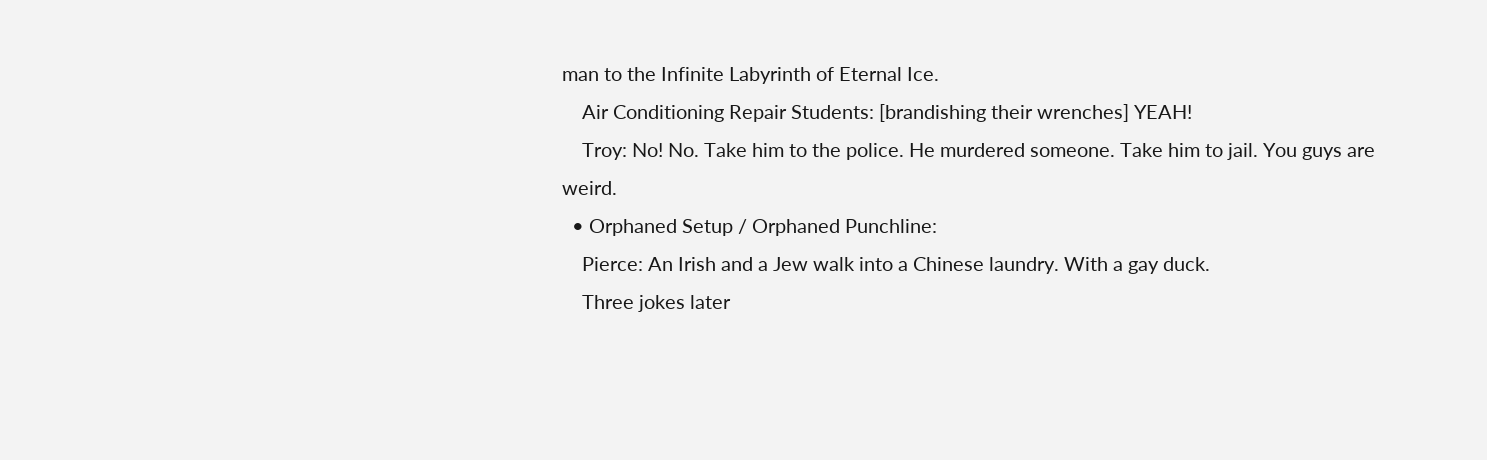man to the Infinite Labyrinth of Eternal Ice.
    Air Conditioning Repair Students: [brandishing their wrenches] YEAH!
    Troy: No! No. Take him to the police. He murdered someone. Take him to jail. You guys are weird.
  • Orphaned Setup / Orphaned Punchline:
    Pierce: An Irish and a Jew walk into a Chinese laundry. With a gay duck.
    Three jokes later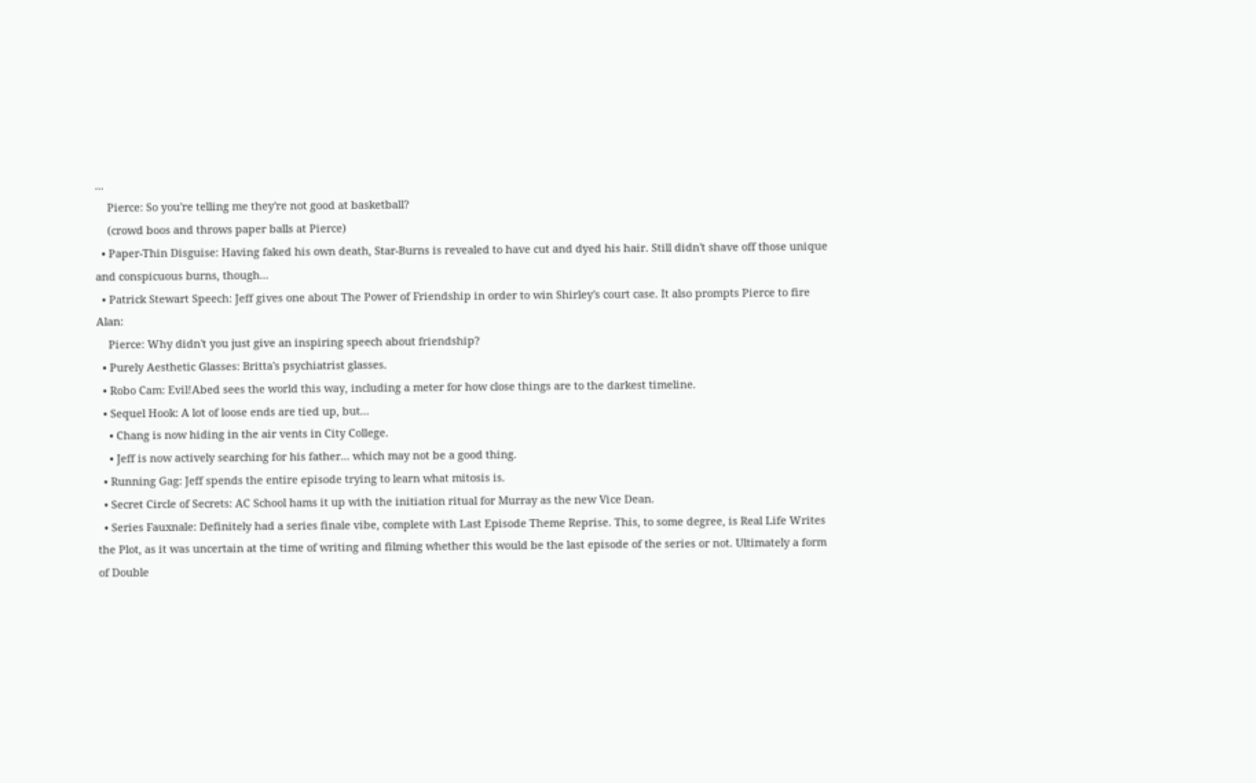...
    Pierce: So you're telling me they're not good at basketball?
    (crowd boos and throws paper balls at Pierce)
  • Paper-Thin Disguise: Having faked his own death, Star-Burns is revealed to have cut and dyed his hair. Still didn't shave off those unique and conspicuous burns, though...
  • Patrick Stewart Speech: Jeff gives one about The Power of Friendship in order to win Shirley's court case. It also prompts Pierce to fire Alan:
    Pierce: Why didn't you just give an inspiring speech about friendship?
  • Purely Aesthetic Glasses: Britta's psychiatrist glasses.
  • Robo Cam: Evil!Abed sees the world this way, including a meter for how close things are to the darkest timeline.
  • Sequel Hook: A lot of loose ends are tied up, but...
    • Chang is now hiding in the air vents in City College.
    • Jeff is now actively searching for his father... which may not be a good thing.
  • Running Gag: Jeff spends the entire episode trying to learn what mitosis is.
  • Secret Circle of Secrets: AC School hams it up with the initiation ritual for Murray as the new Vice Dean.
  • Series Fauxnale: Definitely had a series finale vibe, complete with Last Episode Theme Reprise. This, to some degree, is Real Life Writes the Plot, as it was uncertain at the time of writing and filming whether this would be the last episode of the series or not. Ultimately a form of Double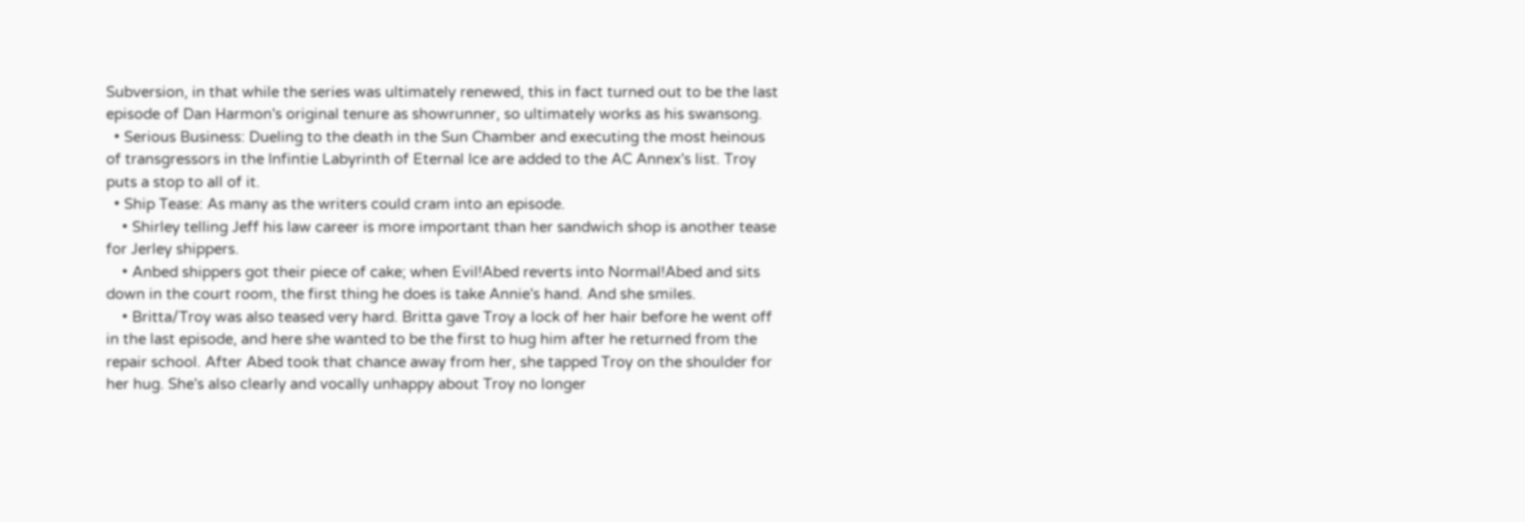Subversion, in that while the series was ultimately renewed, this in fact turned out to be the last episode of Dan Harmon's original tenure as showrunner, so ultimately works as his swansong.
  • Serious Business: Dueling to the death in the Sun Chamber and executing the most heinous of transgressors in the Infintie Labyrinth of Eternal Ice are added to the AC Annex's list. Troy puts a stop to all of it.
  • Ship Tease: As many as the writers could cram into an episode.
    • Shirley telling Jeff his law career is more important than her sandwich shop is another tease for Jerley shippers.
    • Anbed shippers got their piece of cake; when Evil!Abed reverts into Normal!Abed and sits down in the court room, the first thing he does is take Annie's hand. And she smiles.
    • Britta/Troy was also teased very hard. Britta gave Troy a lock of her hair before he went off in the last episode, and here she wanted to be the first to hug him after he returned from the repair school. After Abed took that chance away from her, she tapped Troy on the shoulder for her hug. She's also clearly and vocally unhappy about Troy no longer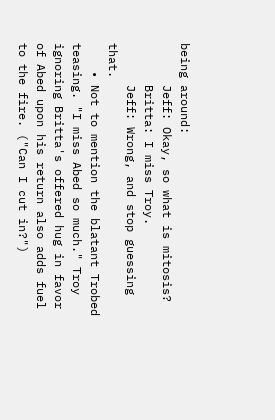being around:
      Jeff: Okay, so what is mitosis?
      Britta: I miss Troy.
      Jeff: Wrong, and stop guessing that.
    • Not to mention the blatant Trobed teasing. "I miss Abed so much." Troy ignoring Britta's offered hug in favor of Abed upon his return also adds fuel to the fire. ("Can I cut in?")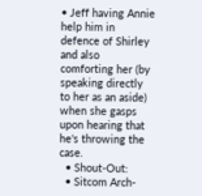• Jeff having Annie help him in defence of Shirley and also comforting her (by speaking directly to her as an aside) when she gasps upon hearing that he's throwing the case.
  • Shout-Out:
  • Sitcom Arch-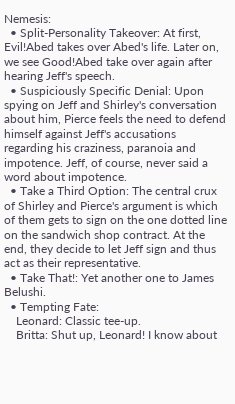Nemesis:
  • Split-Personality Takeover: At first, Evil!Abed takes over Abed's life. Later on, we see Good!Abed take over again after hearing Jeff's speech.
  • Suspiciously Specific Denial: Upon spying on Jeff and Shirley's conversation about him, Pierce feels the need to defend himself against Jeff's accusations regarding his craziness, paranoia and impotence. Jeff, of course, never said a word about impotence.
  • Take a Third Option: The central crux of Shirley and Pierce's argument is which of them gets to sign on the one dotted line on the sandwich shop contract. At the end, they decide to let Jeff sign and thus act as their representative.
  • Take That!: Yet another one to James Belushi.
  • Tempting Fate:
    Leonard: Classic tee-up.
    Britta: Shut up, Leonard! I know about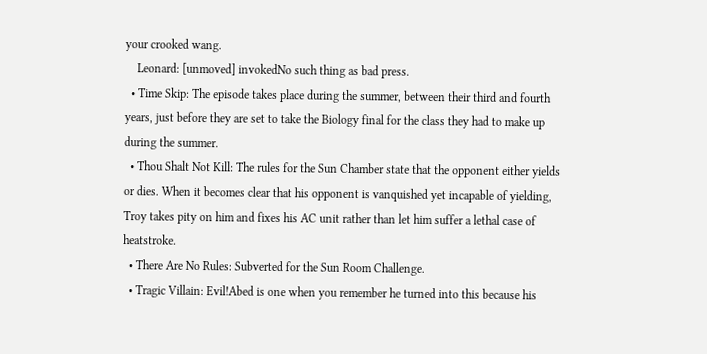your crooked wang.
    Leonard: [unmoved] invokedNo such thing as bad press.
  • Time Skip: The episode takes place during the summer, between their third and fourth years, just before they are set to take the Biology final for the class they had to make up during the summer.
  • Thou Shalt Not Kill: The rules for the Sun Chamber state that the opponent either yields or dies. When it becomes clear that his opponent is vanquished yet incapable of yielding, Troy takes pity on him and fixes his AC unit rather than let him suffer a lethal case of heatstroke.
  • There Are No Rules: Subverted for the Sun Room Challenge.
  • Tragic Villain: Evil!Abed is one when you remember he turned into this because his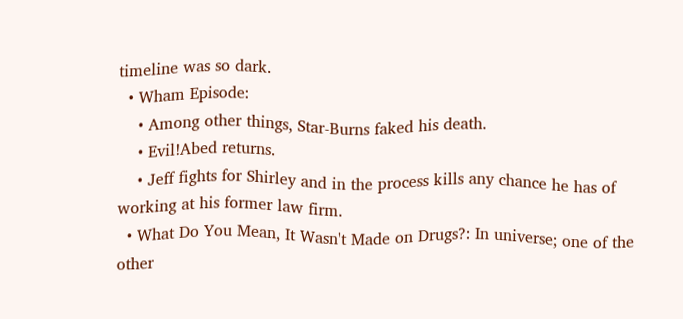timeline was so dark.
  • Wham Episode:
    • Among other things, Star-Burns faked his death.
    • Evil!Abed returns.
    • Jeff fights for Shirley and in the process kills any chance he has of working at his former law firm.
  • What Do You Mean, It Wasn't Made on Drugs?: In universe; one of the other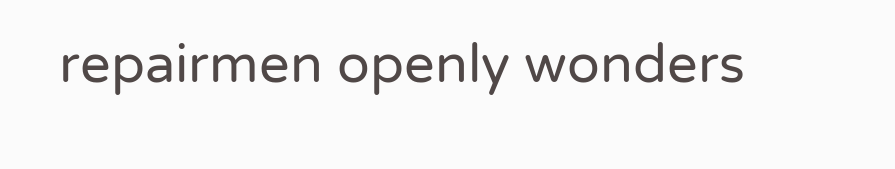repairmen openly wonders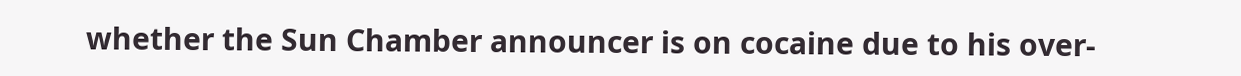whether the Sun Chamber announcer is on cocaine due to his over-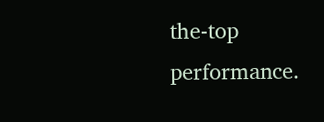the-top performance.